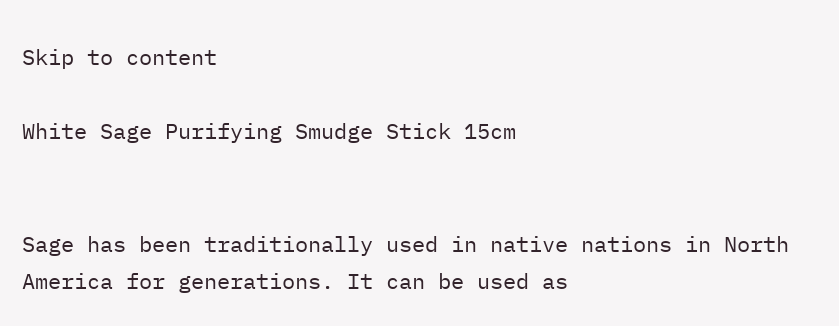Skip to content

White Sage Purifying Smudge Stick 15cm


Sage has been traditionally used in native nations in North America for generations. It can be used as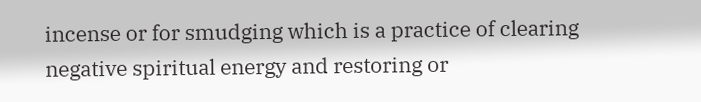incense or for smudging which is a practice of clearing negative spiritual energy and restoring or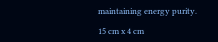maintaining energy purity.

15 cm x 4 cm